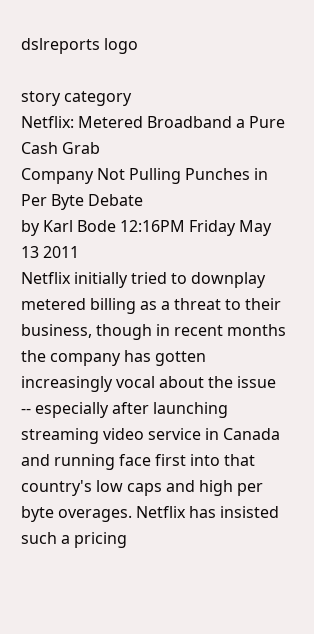dslreports logo

story category
Netflix: Metered Broadband a Pure Cash Grab
Company Not Pulling Punches in Per Byte Debate
by Karl Bode 12:16PM Friday May 13 2011
Netflix initially tried to downplay metered billing as a threat to their business, though in recent months the company has gotten increasingly vocal about the issue -- especially after launching streaming video service in Canada and running face first into that country's low caps and high per byte overages. Netflix has insisted such a pricing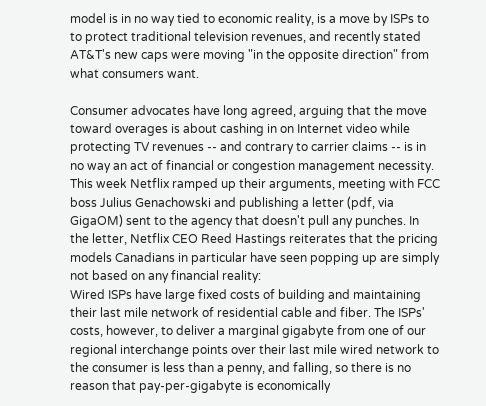model is in no way tied to economic reality, is a move by ISPs to to protect traditional television revenues, and recently stated AT&T's new caps were moving "in the opposite direction" from what consumers want.

Consumer advocates have long agreed, arguing that the move toward overages is about cashing in on Internet video while protecting TV revenues -- and contrary to carrier claims -- is in no way an act of financial or congestion management necessity. This week Netflix ramped up their arguments, meeting with FCC boss Julius Genachowski and publishing a letter (pdf, via GigaOM) sent to the agency that doesn't pull any punches. In the letter, Netflix CEO Reed Hastings reiterates that the pricing models Canadians in particular have seen popping up are simply not based on any financial reality:
Wired ISPs have large fixed costs of building and maintaining their last mile network of residential cable and fiber. The ISPs' costs, however, to deliver a marginal gigabyte from one of our regional interchange points over their last mile wired network to the consumer is less than a penny, and falling, so there is no reason that pay-per-gigabyte is economically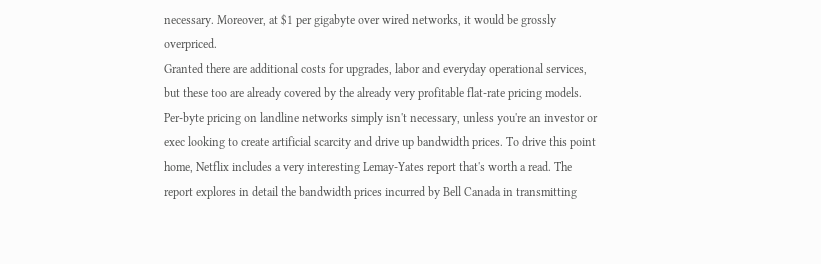necessary. Moreover, at $1 per gigabyte over wired networks, it would be grossly overpriced.
Granted there are additional costs for upgrades, labor and everyday operational services, but these too are already covered by the already very profitable flat-rate pricing models. Per-byte pricing on landline networks simply isn't necessary, unless you're an investor or exec looking to create artificial scarcity and drive up bandwidth prices. To drive this point home, Netflix includes a very interesting Lemay-Yates report that's worth a read. The report explores in detail the bandwidth prices incurred by Bell Canada in transmitting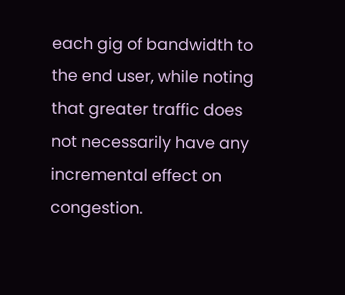each gig of bandwidth to the end user, while noting that greater traffic does not necessarily have any incremental effect on congestion.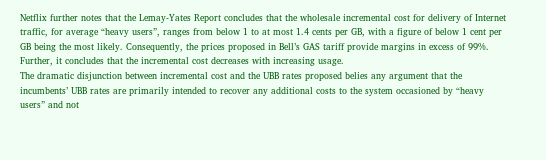Netflix further notes that the Lemay-Yates Report concludes that the wholesale incremental cost for delivery of Internet traffic, for average “heavy users”, ranges from below 1 to at most 1.4 cents per GB, with a figure of below 1 cent per GB being the most likely. Consequently, the prices proposed in Bell’s GAS tariff provide margins in excess of 99%. Further, it concludes that the incremental cost decreases with increasing usage.
The dramatic disjunction between incremental cost and the UBB rates proposed belies any argument that the incumbents’ UBB rates are primarily intended to recover any additional costs to the system occasioned by “heavy users” and not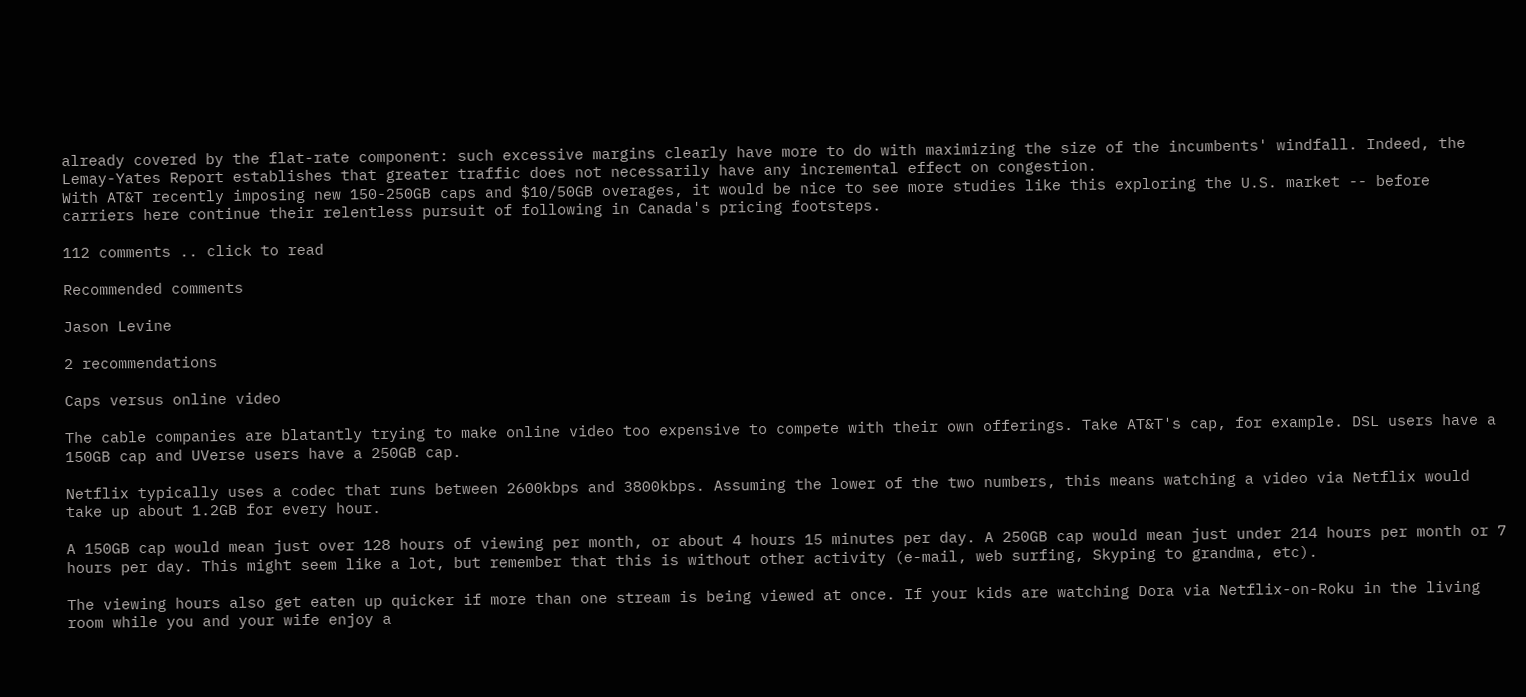already covered by the flat-rate component: such excessive margins clearly have more to do with maximizing the size of the incumbents' windfall. Indeed, the Lemay-Yates Report establishes that greater traffic does not necessarily have any incremental effect on congestion.
With AT&T recently imposing new 150-250GB caps and $10/50GB overages, it would be nice to see more studies like this exploring the U.S. market -- before carriers here continue their relentless pursuit of following in Canada's pricing footsteps.

112 comments .. click to read

Recommended comments

Jason Levine

2 recommendations

Caps versus online video

The cable companies are blatantly trying to make online video too expensive to compete with their own offerings. Take AT&T's cap, for example. DSL users have a 150GB cap and UVerse users have a 250GB cap.

Netflix typically uses a codec that runs between 2600kbps and 3800kbps. Assuming the lower of the two numbers, this means watching a video via Netflix would take up about 1.2GB for every hour.

A 150GB cap would mean just over 128 hours of viewing per month, or about 4 hours 15 minutes per day. A 250GB cap would mean just under 214 hours per month or 7 hours per day. This might seem like a lot, but remember that this is without other activity (e-mail, web surfing, Skyping to grandma, etc).

The viewing hours also get eaten up quicker if more than one stream is being viewed at once. If your kids are watching Dora via Netflix-on-Roku in the living room while you and your wife enjoy a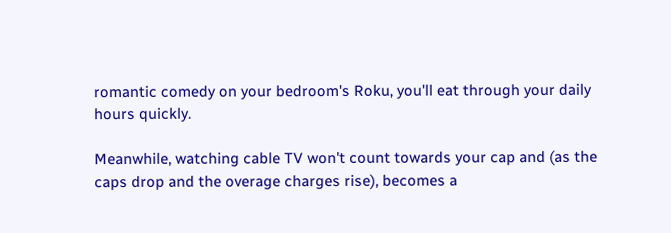romantic comedy on your bedroom's Roku, you'll eat through your daily hours quickly.

Meanwhile, watching cable TV won't count towards your cap and (as the caps drop and the overage charges rise), becomes a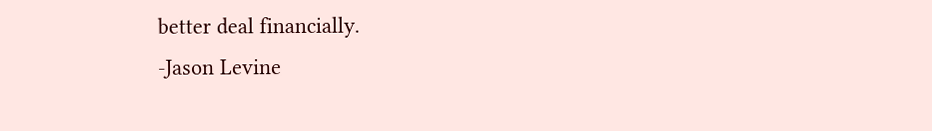better deal financially.
-Jason Levine